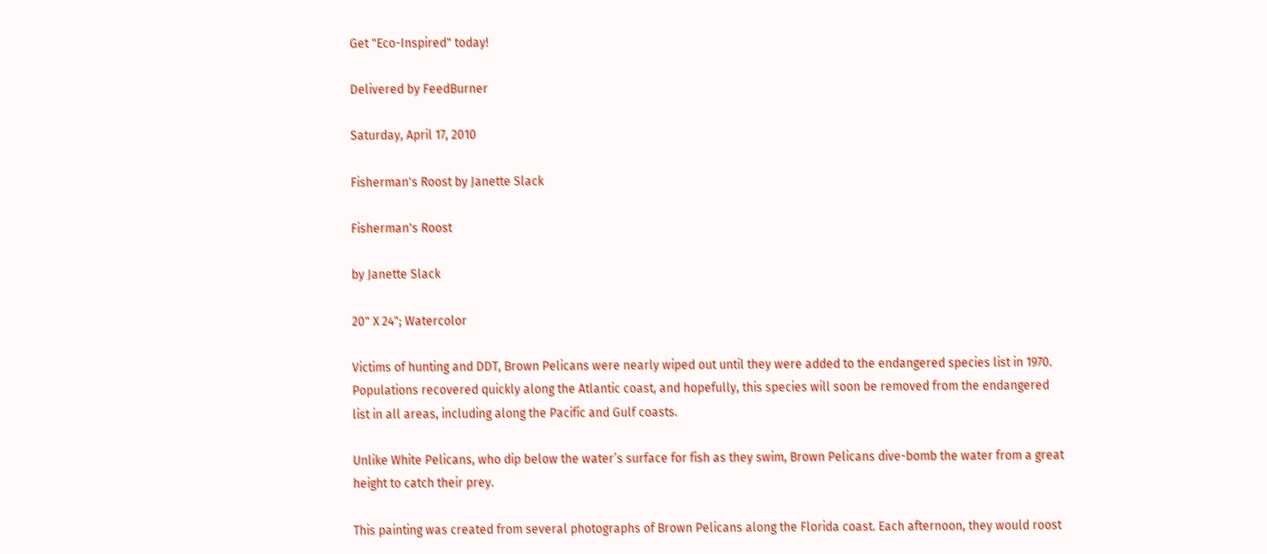Get "Eco-Inspired" today!

Delivered by FeedBurner

Saturday, April 17, 2010

Fisherman's Roost by Janette Slack

Fisherman's Roost

by Janette Slack

20" X 24"; Watercolor

Victims of hunting and DDT, Brown Pelicans were nearly wiped out until they were added to the endangered species list in 1970. Populations recovered quickly along the Atlantic coast, and hopefully, this species will soon be removed from the endangered list in all areas, including along the Pacific and Gulf coasts.

Unlike White Pelicans, who dip below the water’s surface for fish as they swim, Brown Pelicans dive-bomb the water from a great height to catch their prey.

This painting was created from several photographs of Brown Pelicans along the Florida coast. Each afternoon, they would roost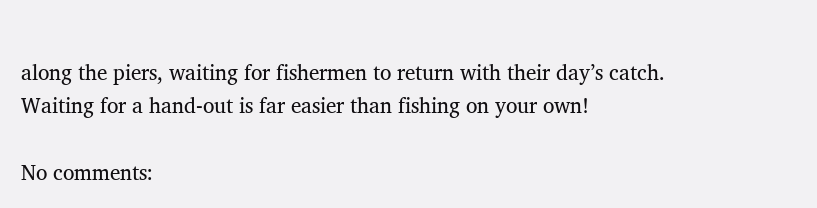along the piers, waiting for fishermen to return with their day’s catch. Waiting for a hand-out is far easier than fishing on your own!

No comments: